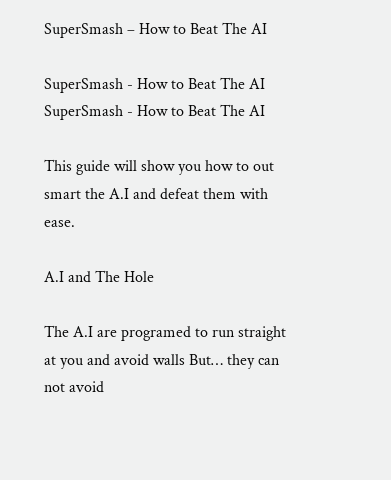SuperSmash – How to Beat The AI

SuperSmash - How to Beat The AI
SuperSmash - How to Beat The AI

This guide will show you how to out smart the A.I and defeat them with ease.

A.I and The Hole

The A.I are programed to run straight at you and avoid walls But… they can not avoid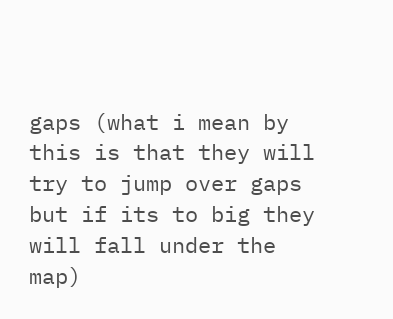gaps (what i mean by this is that they will try to jump over gaps but if its to big they will fall under the map)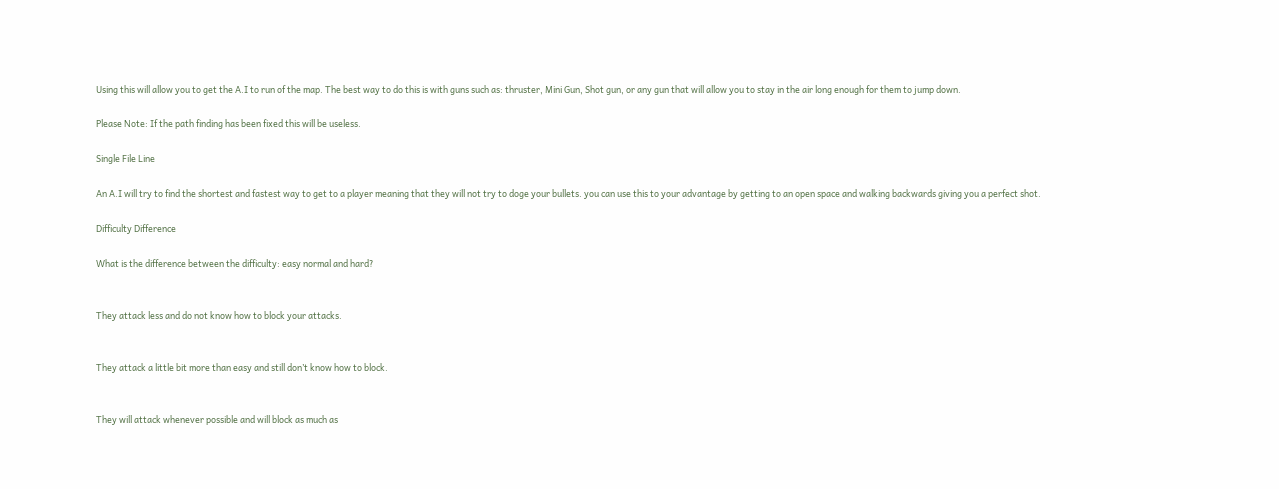Using this will allow you to get the A.I to run of the map. The best way to do this is with guns such as: thruster, Mini Gun, Shot gun, or any gun that will allow you to stay in the air long enough for them to jump down.

Please Note: If the path finding has been fixed this will be useless.

Single File Line

An A.I will try to find the shortest and fastest way to get to a player meaning that they will not try to doge your bullets. you can use this to your advantage by getting to an open space and walking backwards giving you a perfect shot.

Difficulty Difference

What is the difference between the difficulty: easy normal and hard?


They attack less and do not know how to block your attacks.


They attack a little bit more than easy and still don’t know how to block.


They will attack whenever possible and will block as much as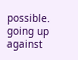possible. going up against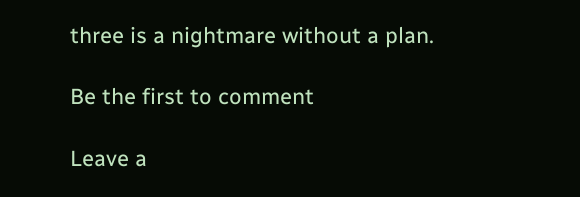three is a nightmare without a plan.

Be the first to comment

Leave a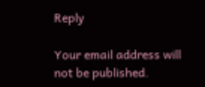Reply

Your email address will not be published.